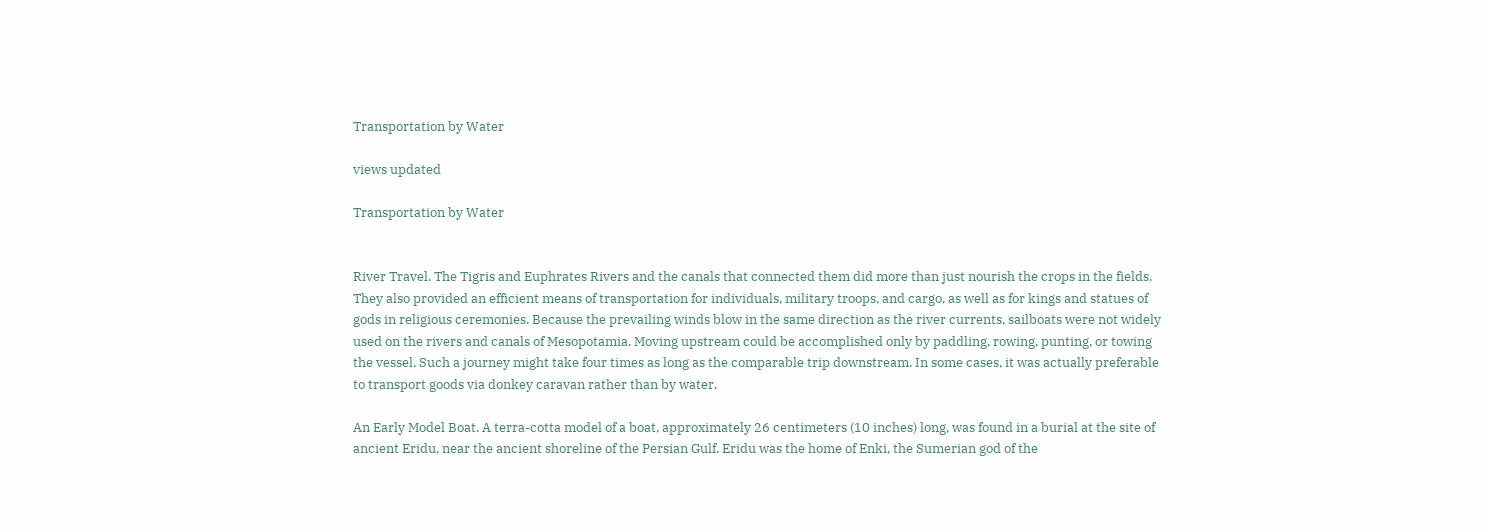Transportation by Water

views updated

Transportation by Water


River Travel. The Tigris and Euphrates Rivers and the canals that connected them did more than just nourish the crops in the fields. They also provided an efficient means of transportation for individuals, military troops, and cargo, as well as for kings and statues of gods in religious ceremonies. Because the prevailing winds blow in the same direction as the river currents, sailboats were not widely used on the rivers and canals of Mesopotamia. Moving upstream could be accomplished only by paddling, rowing, punting, or towing the vessel. Such a journey might take four times as long as the comparable trip downstream. In some cases, it was actually preferable to transport goods via donkey caravan rather than by water.

An Early Model Boat. A terra-cotta model of a boat, approximately 26 centimeters (10 inches) long, was found in a burial at the site of ancient Eridu, near the ancient shoreline of the Persian Gulf. Eridu was the home of Enki, the Sumerian god of the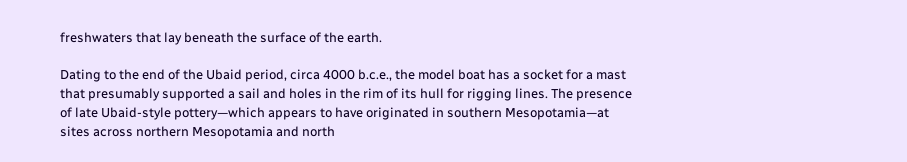freshwaters that lay beneath the surface of the earth.

Dating to the end of the Ubaid period, circa 4000 b.c.e., the model boat has a socket for a mast that presumably supported a sail and holes in the rim of its hull for rigging lines. The presence of late Ubaid-style pottery—which appears to have originated in southern Mesopotamia—at sites across northern Mesopotamia and north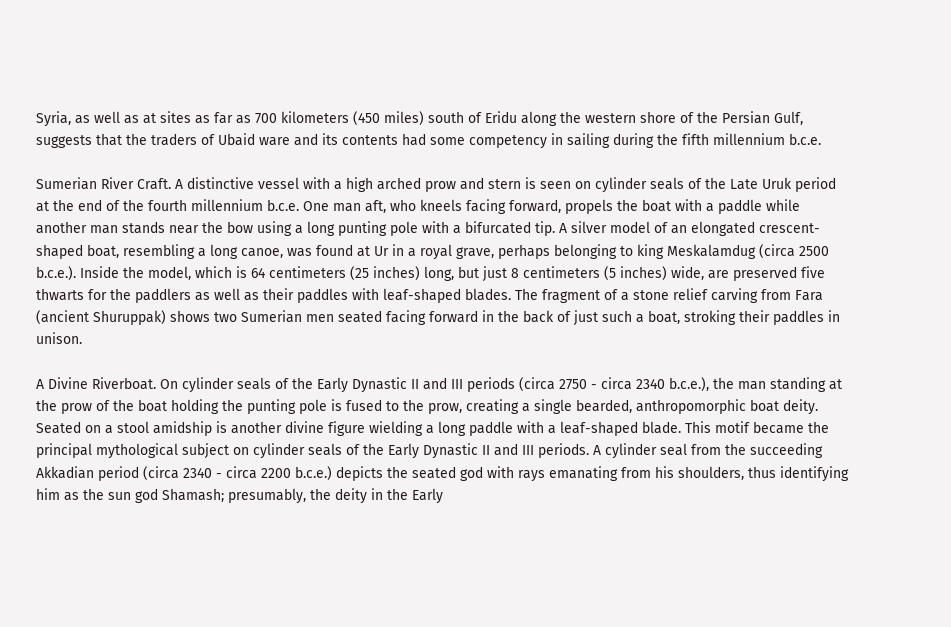Syria, as well as at sites as far as 700 kilometers (450 miles) south of Eridu along the western shore of the Persian Gulf, suggests that the traders of Ubaid ware and its contents had some competency in sailing during the fifth millennium b.c.e.

Sumerian River Craft. A distinctive vessel with a high arched prow and stern is seen on cylinder seals of the Late Uruk period at the end of the fourth millennium b.c.e. One man aft, who kneels facing forward, propels the boat with a paddle while another man stands near the bow using a long punting pole with a bifurcated tip. A silver model of an elongated crescent-shaped boat, resembling a long canoe, was found at Ur in a royal grave, perhaps belonging to king Meskalamdug (circa 2500 b.c.e.). Inside the model, which is 64 centimeters (25 inches) long, but just 8 centimeters (5 inches) wide, are preserved five thwarts for the paddlers as well as their paddles with leaf-shaped blades. The fragment of a stone relief carving from Fara (ancient Shuruppak) shows two Sumerian men seated facing forward in the back of just such a boat, stroking their paddles in unison.

A Divine Riverboat. On cylinder seals of the Early Dynastic II and III periods (circa 2750 - circa 2340 b.c.e.), the man standing at the prow of the boat holding the punting pole is fused to the prow, creating a single bearded, anthropomorphic boat deity. Seated on a stool amidship is another divine figure wielding a long paddle with a leaf-shaped blade. This motif became the principal mythological subject on cylinder seals of the Early Dynastic II and III periods. A cylinder seal from the succeeding Akkadian period (circa 2340 - circa 2200 b.c.e.) depicts the seated god with rays emanating from his shoulders, thus identifying him as the sun god Shamash; presumably, the deity in the Early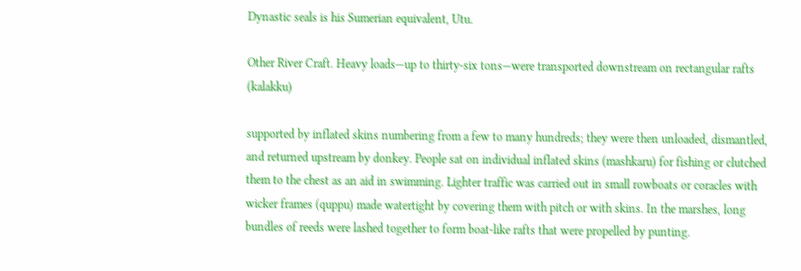Dynastic seals is his Sumerian equivalent, Utu.

Other River Craft. Heavy loads—up to thirty-six tons—were transported downstream on rectangular rafts (kalakku)

supported by inflated skins numbering from a few to many hundreds; they were then unloaded, dismantled, and returned upstream by donkey. People sat on individual inflated skins (mashkaru) for fishing or clutched them to the chest as an aid in swimming. Lighter traffic was carried out in small rowboats or coracles with wicker frames (quppu) made watertight by covering them with pitch or with skins. In the marshes, long bundles of reeds were lashed together to form boat-like rafts that were propelled by punting.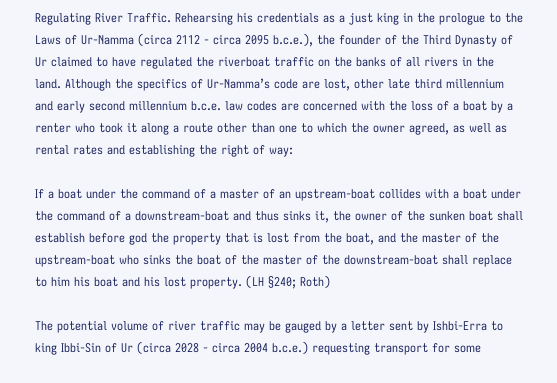Regulating River Traffic. Rehearsing his credentials as a just king in the prologue to the Laws of Ur-Namma (circa 2112 - circa 2095 b.c.e.), the founder of the Third Dynasty of Ur claimed to have regulated the riverboat traffic on the banks of all rivers in the land. Although the specifics of Ur-Namma’s code are lost, other late third millennium and early second millennium b.c.e. law codes are concerned with the loss of a boat by a renter who took it along a route other than one to which the owner agreed, as well as rental rates and establishing the right of way:

If a boat under the command of a master of an upstream-boat collides with a boat under the command of a downstream-boat and thus sinks it, the owner of the sunken boat shall establish before god the property that is lost from the boat, and the master of the upstream-boat who sinks the boat of the master of the downstream-boat shall replace to him his boat and his lost property. (LH §240; Roth)

The potential volume of river traffic may be gauged by a letter sent by Ishbi-Erra to king Ibbi-Sin of Ur (circa 2028 - circa 2004 b.c.e.) requesting transport for some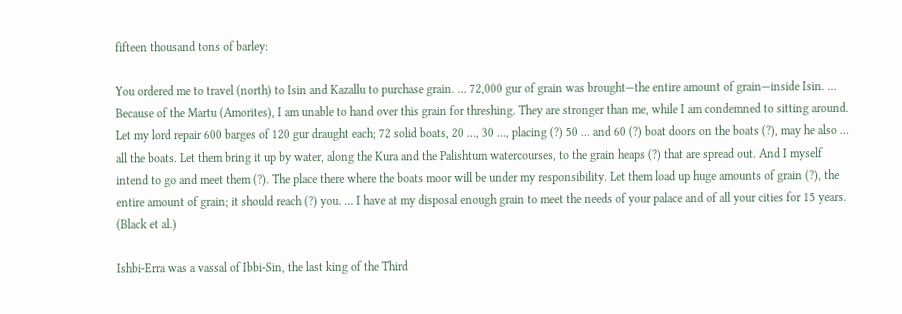fifteen thousand tons of barley:

You ordered me to travel (north) to Isin and Kazallu to purchase grain. … 72,000 gur of grain was brought—the entire amount of grain—inside Isin. … Because of the Martu (Amorites), I am unable to hand over this grain for threshing. They are stronger than me, while I am condemned to sitting around. Let my lord repair 600 barges of 120 gur draught each; 72 solid boats, 20 …, 30 …, placing (?) 50 … and 60 (?) boat doors on the boats (?), may he also … all the boats. Let them bring it up by water, along the Kura and the Palishtum watercourses, to the grain heaps (?) that are spread out. And I myself intend to go and meet them (?). The place there where the boats moor will be under my responsibility. Let them load up huge amounts of grain (?), the entire amount of grain; it should reach (?) you. … I have at my disposal enough grain to meet the needs of your palace and of all your cities for 15 years. (Black et al.)

Ishbi-Erra was a vassal of Ibbi-Sin, the last king of the Third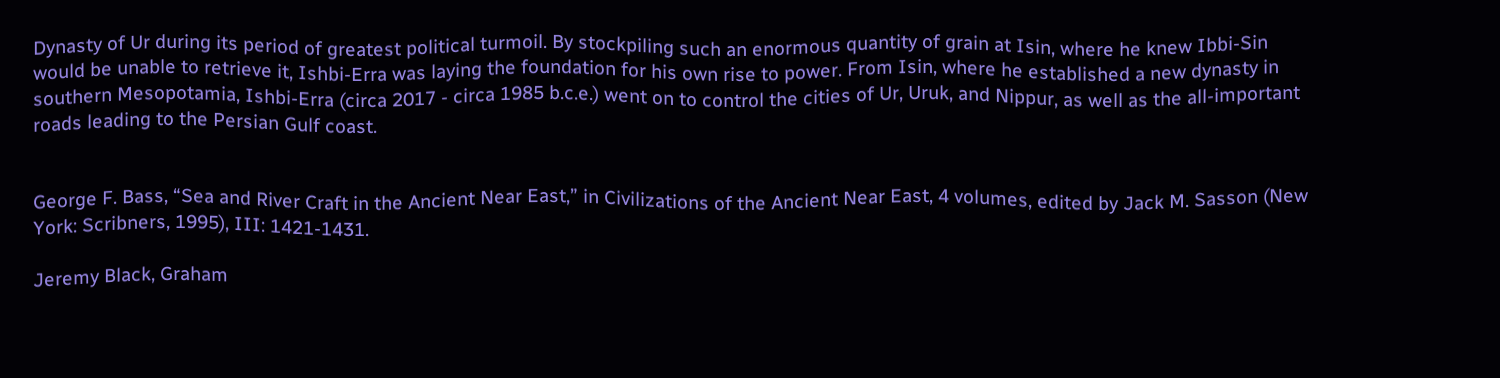Dynasty of Ur during its period of greatest political turmoil. By stockpiling such an enormous quantity of grain at Isin, where he knew Ibbi-Sin would be unable to retrieve it, Ishbi-Erra was laying the foundation for his own rise to power. From Isin, where he established a new dynasty in southern Mesopotamia, Ishbi-Erra (circa 2017 - circa 1985 b.c.e.) went on to control the cities of Ur, Uruk, and Nippur, as well as the all-important roads leading to the Persian Gulf coast.


George F. Bass, “Sea and River Craft in the Ancient Near East,” in Civilizations of the Ancient Near East, 4 volumes, edited by Jack M. Sasson (New York: Scribners, 1995), III: 1421-1431.

Jeremy Black, Graham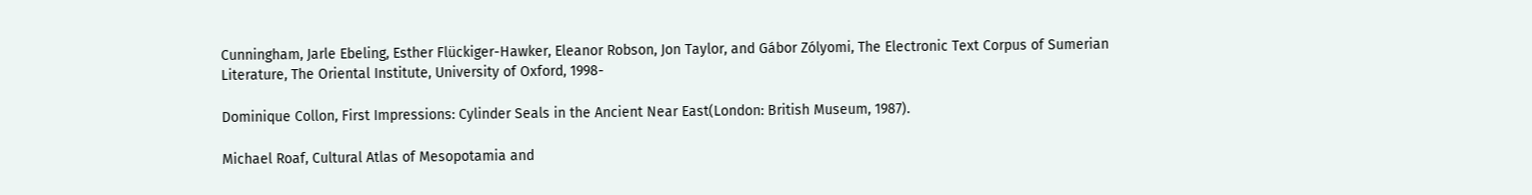Cunningham, Jarle Ebeling, Esther Flückiger-Hawker, Eleanor Robson, Jon Taylor, and Gábor Zólyomi, The Electronic Text Corpus of Sumerian Literature, The Oriental Institute, University of Oxford, 1998-

Dominique Collon, First Impressions: Cylinder Seals in the Ancient Near East(London: British Museum, 1987).

Michael Roaf, Cultural Atlas of Mesopotamia and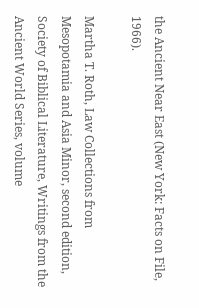the Ancient Near East (New York: Facts on File, 1966).

Martha T. Roth, Law Collections from Mesopotamia and Asia Minor, second edition, Society of Biblical Literature, Writings from the Ancient World Series, volume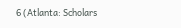6 (Atlanta: Scholars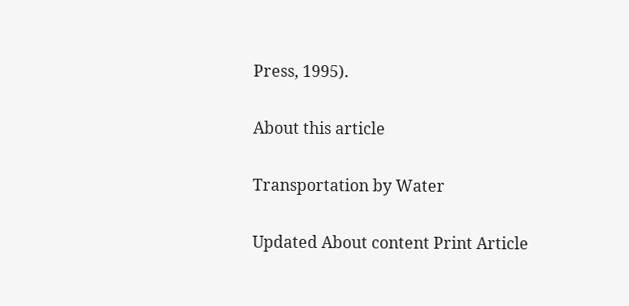Press, 1995).

About this article

Transportation by Water

Updated About content Print Article